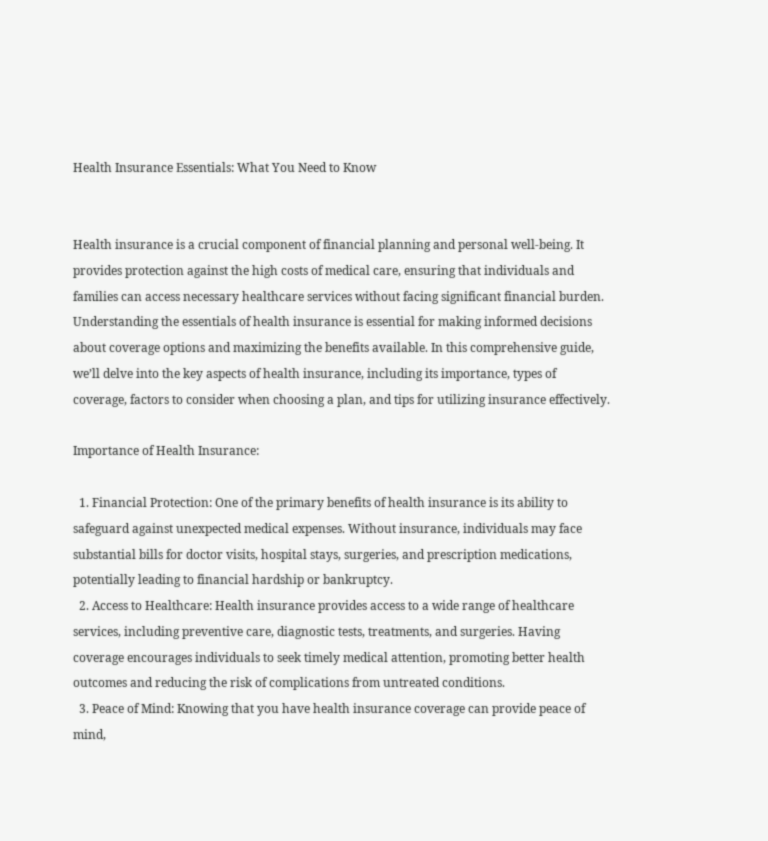Health Insurance Essentials: What You Need to Know


Health insurance is a crucial component of financial planning and personal well-being. It provides protection against the high costs of medical care, ensuring that individuals and families can access necessary healthcare services without facing significant financial burden. Understanding the essentials of health insurance is essential for making informed decisions about coverage options and maximizing the benefits available. In this comprehensive guide, we’ll delve into the key aspects of health insurance, including its importance, types of coverage, factors to consider when choosing a plan, and tips for utilizing insurance effectively.

Importance of Health Insurance:

  1. Financial Protection: One of the primary benefits of health insurance is its ability to safeguard against unexpected medical expenses. Without insurance, individuals may face substantial bills for doctor visits, hospital stays, surgeries, and prescription medications, potentially leading to financial hardship or bankruptcy.
  2. Access to Healthcare: Health insurance provides access to a wide range of healthcare services, including preventive care, diagnostic tests, treatments, and surgeries. Having coverage encourages individuals to seek timely medical attention, promoting better health outcomes and reducing the risk of complications from untreated conditions.
  3. Peace of Mind: Knowing that you have health insurance coverage can provide peace of mind,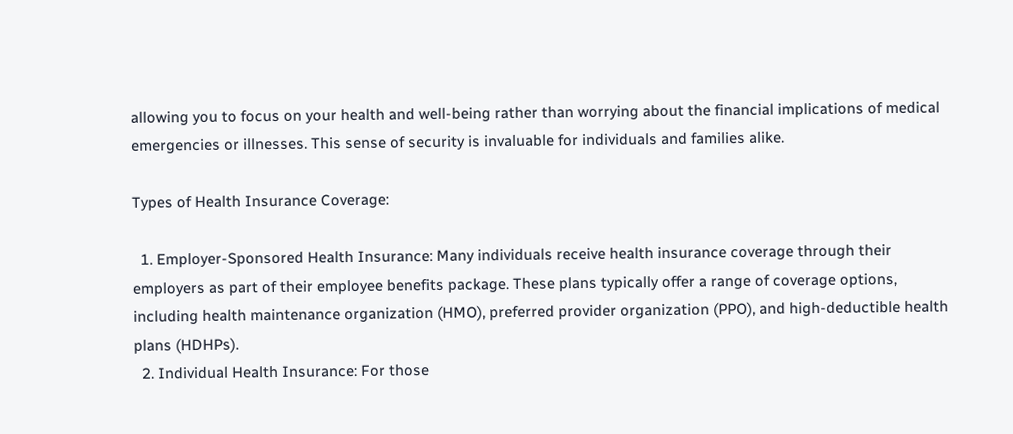allowing you to focus on your health and well-being rather than worrying about the financial implications of medical emergencies or illnesses. This sense of security is invaluable for individuals and families alike.

Types of Health Insurance Coverage:

  1. Employer-Sponsored Health Insurance: Many individuals receive health insurance coverage through their employers as part of their employee benefits package. These plans typically offer a range of coverage options, including health maintenance organization (HMO), preferred provider organization (PPO), and high-deductible health plans (HDHPs).
  2. Individual Health Insurance: For those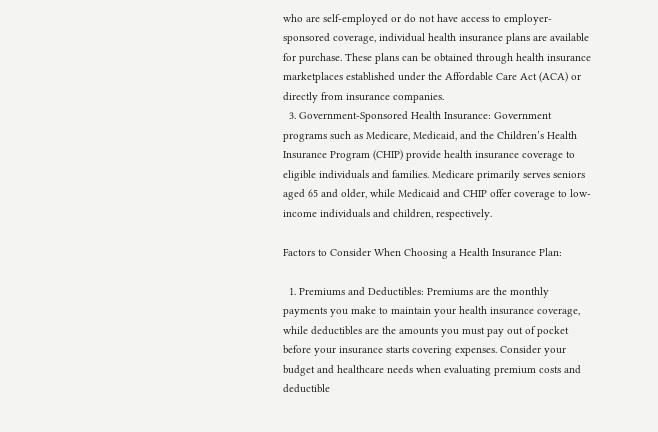who are self-employed or do not have access to employer-sponsored coverage, individual health insurance plans are available for purchase. These plans can be obtained through health insurance marketplaces established under the Affordable Care Act (ACA) or directly from insurance companies.
  3. Government-Sponsored Health Insurance: Government programs such as Medicare, Medicaid, and the Children’s Health Insurance Program (CHIP) provide health insurance coverage to eligible individuals and families. Medicare primarily serves seniors aged 65 and older, while Medicaid and CHIP offer coverage to low-income individuals and children, respectively.

Factors to Consider When Choosing a Health Insurance Plan:

  1. Premiums and Deductibles: Premiums are the monthly payments you make to maintain your health insurance coverage, while deductibles are the amounts you must pay out of pocket before your insurance starts covering expenses. Consider your budget and healthcare needs when evaluating premium costs and deductible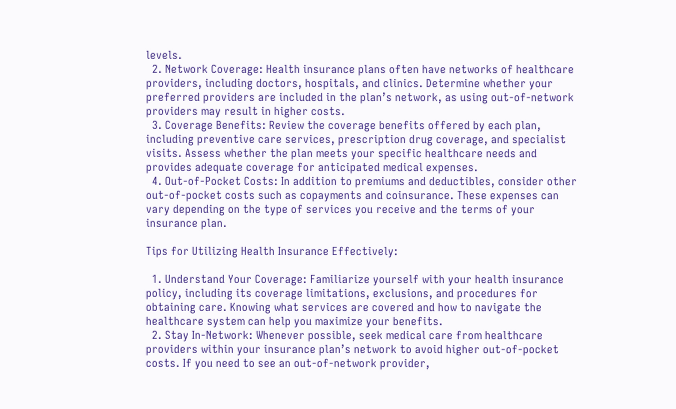levels.
  2. Network Coverage: Health insurance plans often have networks of healthcare providers, including doctors, hospitals, and clinics. Determine whether your preferred providers are included in the plan’s network, as using out-of-network providers may result in higher costs.
  3. Coverage Benefits: Review the coverage benefits offered by each plan, including preventive care services, prescription drug coverage, and specialist visits. Assess whether the plan meets your specific healthcare needs and provides adequate coverage for anticipated medical expenses.
  4. Out-of-Pocket Costs: In addition to premiums and deductibles, consider other out-of-pocket costs such as copayments and coinsurance. These expenses can vary depending on the type of services you receive and the terms of your insurance plan.

Tips for Utilizing Health Insurance Effectively:

  1. Understand Your Coverage: Familiarize yourself with your health insurance policy, including its coverage limitations, exclusions, and procedures for obtaining care. Knowing what services are covered and how to navigate the healthcare system can help you maximize your benefits.
  2. Stay In-Network: Whenever possible, seek medical care from healthcare providers within your insurance plan’s network to avoid higher out-of-pocket costs. If you need to see an out-of-network provider,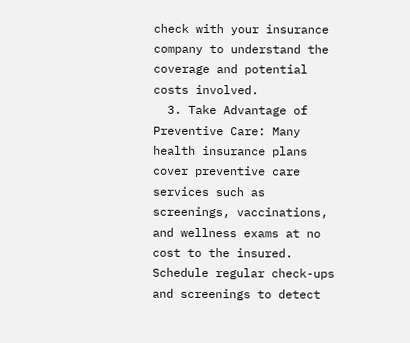check with your insurance company to understand the coverage and potential costs involved.
  3. Take Advantage of Preventive Care: Many health insurance plans cover preventive care services such as screenings, vaccinations, and wellness exams at no cost to the insured. Schedule regular check-ups and screenings to detect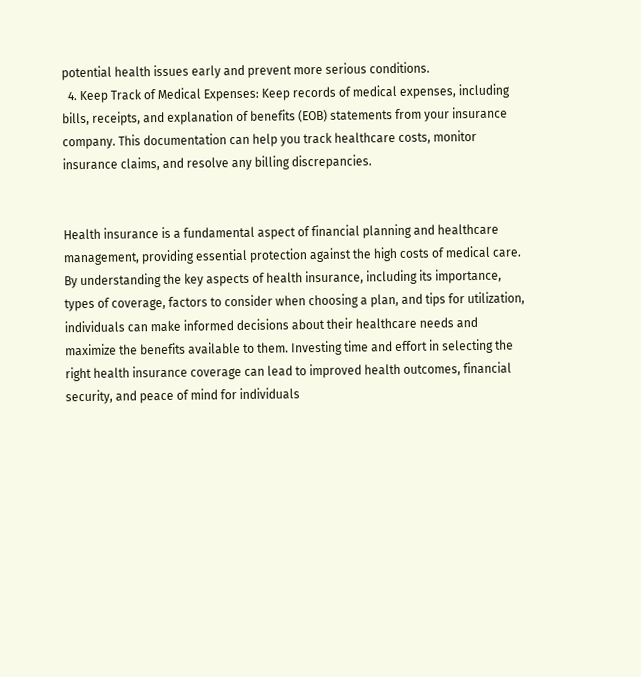potential health issues early and prevent more serious conditions.
  4. Keep Track of Medical Expenses: Keep records of medical expenses, including bills, receipts, and explanation of benefits (EOB) statements from your insurance company. This documentation can help you track healthcare costs, monitor insurance claims, and resolve any billing discrepancies.


Health insurance is a fundamental aspect of financial planning and healthcare management, providing essential protection against the high costs of medical care. By understanding the key aspects of health insurance, including its importance, types of coverage, factors to consider when choosing a plan, and tips for utilization, individuals can make informed decisions about their healthcare needs and maximize the benefits available to them. Investing time and effort in selecting the right health insurance coverage can lead to improved health outcomes, financial security, and peace of mind for individuals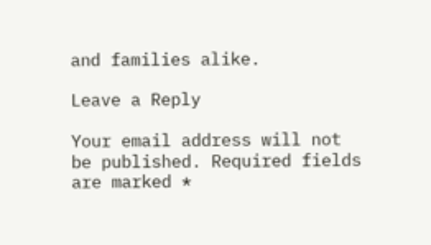and families alike.

Leave a Reply

Your email address will not be published. Required fields are marked *